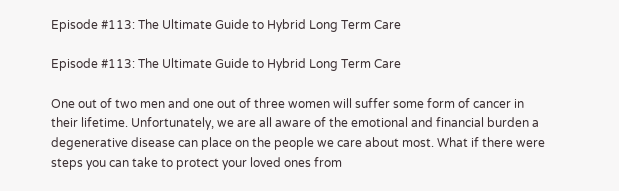Episode #113: The Ultimate Guide to Hybrid Long Term Care

Episode #113: The Ultimate Guide to Hybrid Long Term Care

One out of two men and one out of three women will suffer some form of cancer in their lifetime. Unfortunately, we are all aware of the emotional and financial burden a degenerative disease can place on the people we care about most. What if there were steps you can take to protect your loved ones from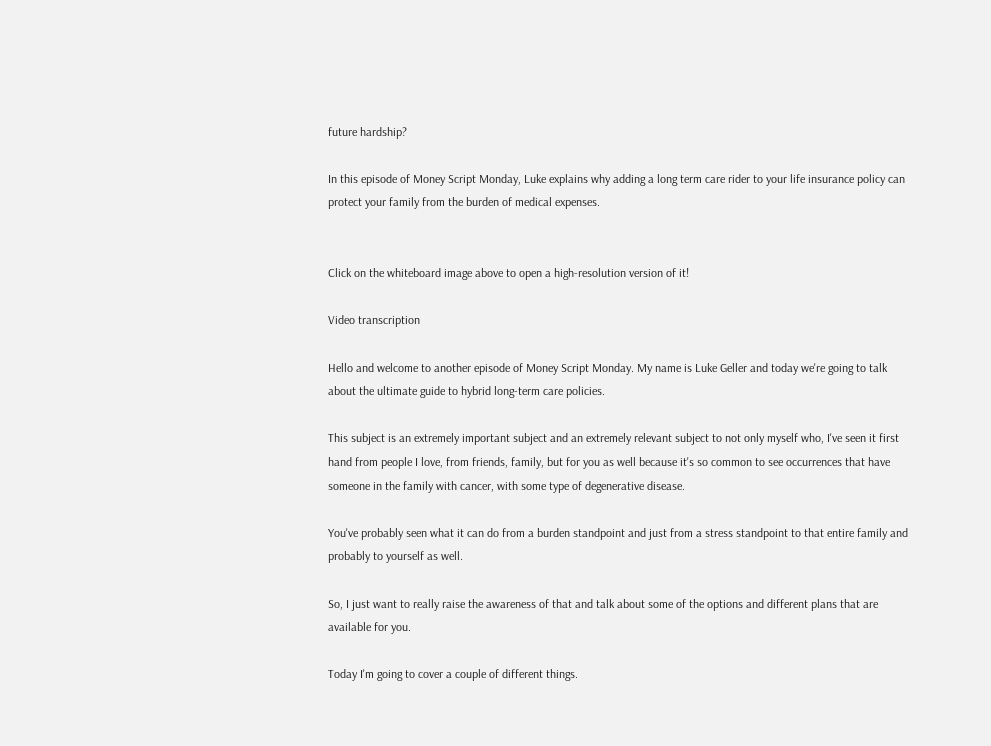future hardship?

In this episode of Money Script Monday, Luke explains why adding a long term care rider to your life insurance policy can protect your family from the burden of medical expenses.


Click on the whiteboard image above to open a high-resolution version of it!

Video transcription

Hello and welcome to another episode of Money Script Monday. My name is Luke Geller and today we're going to talk about the ultimate guide to hybrid long-term care policies.

This subject is an extremely important subject and an extremely relevant subject to not only myself who, I've seen it first hand from people I love, from friends, family, but for you as well because it's so common to see occurrences that have someone in the family with cancer, with some type of degenerative disease.

You've probably seen what it can do from a burden standpoint and just from a stress standpoint to that entire family and probably to yourself as well.

So, I just want to really raise the awareness of that and talk about some of the options and different plans that are available for you.

Today I'm going to cover a couple of different things.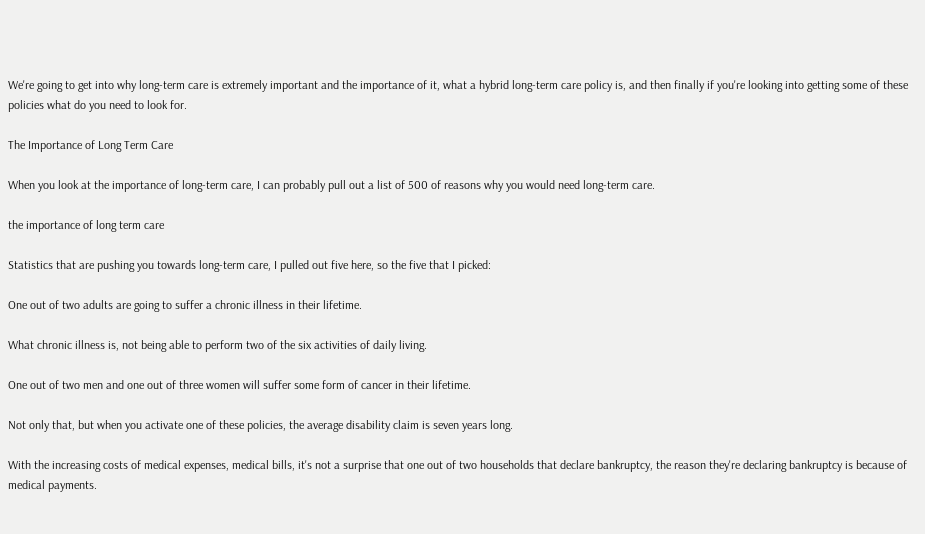We're going to get into why long-term care is extremely important and the importance of it, what a hybrid long-term care policy is, and then finally if you're looking into getting some of these policies what do you need to look for.

The Importance of Long Term Care

When you look at the importance of long-term care, I can probably pull out a list of 500 of reasons why you would need long-term care.

the importance of long term care

Statistics that are pushing you towards long-term care, I pulled out five here, so the five that I picked:

One out of two adults are going to suffer a chronic illness in their lifetime.

What chronic illness is, not being able to perform two of the six activities of daily living.

One out of two men and one out of three women will suffer some form of cancer in their lifetime.

Not only that, but when you activate one of these policies, the average disability claim is seven years long.

With the increasing costs of medical expenses, medical bills, it's not a surprise that one out of two households that declare bankruptcy, the reason they're declaring bankruptcy is because of medical payments.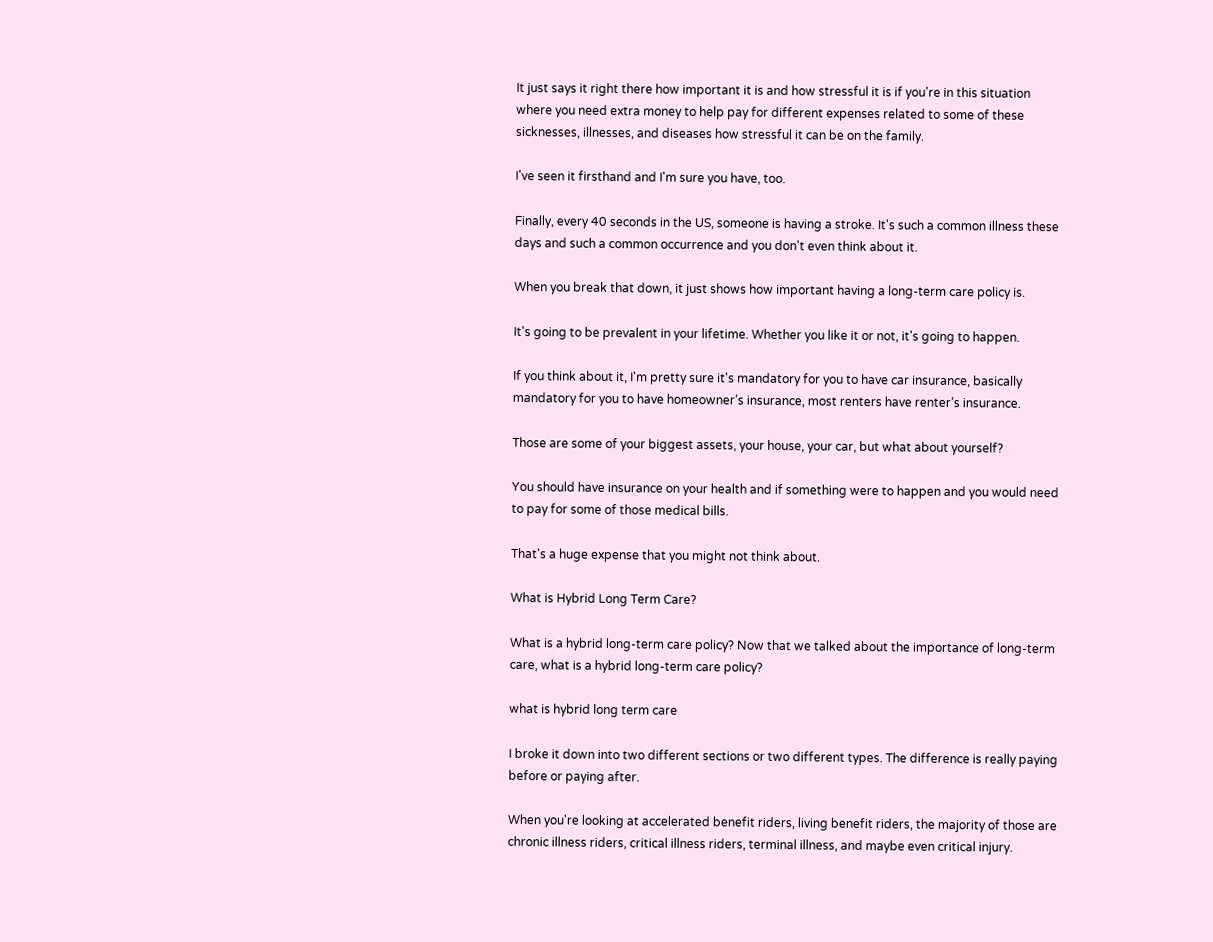It just says it right there how important it is and how stressful it is if you're in this situation where you need extra money to help pay for different expenses related to some of these sicknesses, illnesses, and diseases how stressful it can be on the family.

I've seen it firsthand and I'm sure you have, too.

Finally, every 40 seconds in the US, someone is having a stroke. It's such a common illness these days and such a common occurrence and you don't even think about it.

When you break that down, it just shows how important having a long-term care policy is.

It's going to be prevalent in your lifetime. Whether you like it or not, it's going to happen.

If you think about it, I'm pretty sure it's mandatory for you to have car insurance, basically mandatory for you to have homeowner’s insurance, most renters have renter’s insurance.

Those are some of your biggest assets, your house, your car, but what about yourself?

You should have insurance on your health and if something were to happen and you would need to pay for some of those medical bills.

That's a huge expense that you might not think about.

What is Hybrid Long Term Care?

What is a hybrid long-term care policy? Now that we talked about the importance of long-term care, what is a hybrid long-term care policy?

what is hybrid long term care

I broke it down into two different sections or two different types. The difference is really paying before or paying after.

When you're looking at accelerated benefit riders, living benefit riders, the majority of those are chronic illness riders, critical illness riders, terminal illness, and maybe even critical injury.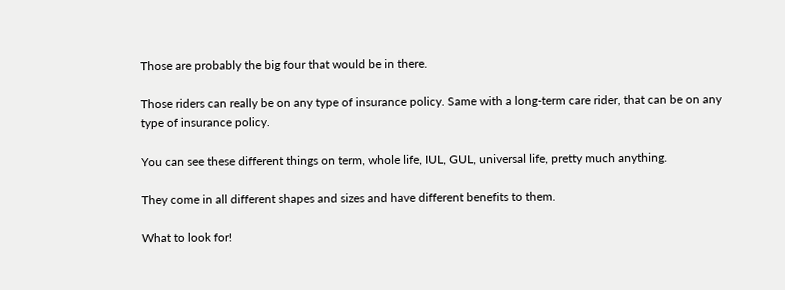Those are probably the big four that would be in there.

Those riders can really be on any type of insurance policy. Same with a long-term care rider, that can be on any type of insurance policy.

You can see these different things on term, whole life, IUL, GUL, universal life, pretty much anything.

They come in all different shapes and sizes and have different benefits to them.

What to look for!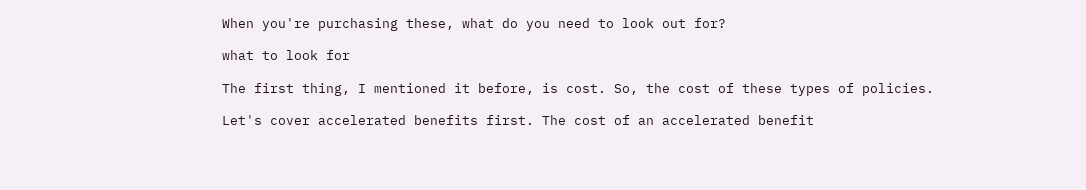When you're purchasing these, what do you need to look out for?

what to look for

The first thing, I mentioned it before, is cost. So, the cost of these types of policies.

Let's cover accelerated benefits first. The cost of an accelerated benefit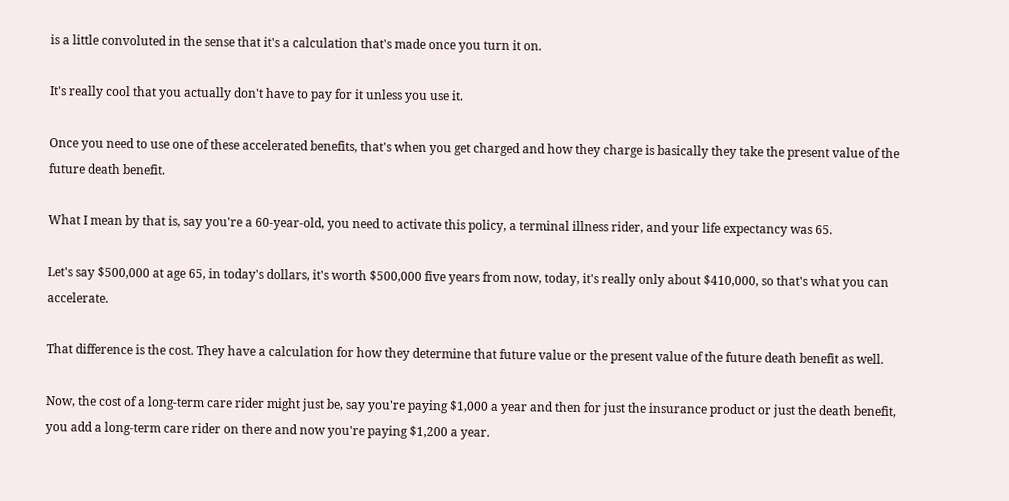is a little convoluted in the sense that it's a calculation that's made once you turn it on.

It's really cool that you actually don't have to pay for it unless you use it.

Once you need to use one of these accelerated benefits, that's when you get charged and how they charge is basically they take the present value of the future death benefit.

What I mean by that is, say you're a 60-year-old, you need to activate this policy, a terminal illness rider, and your life expectancy was 65.

Let's say $500,000 at age 65, in today's dollars, it's worth $500,000 five years from now, today, it's really only about $410,000, so that's what you can accelerate.

That difference is the cost. They have a calculation for how they determine that future value or the present value of the future death benefit as well.

Now, the cost of a long-term care rider might just be, say you're paying $1,000 a year and then for just the insurance product or just the death benefit, you add a long-term care rider on there and now you're paying $1,200 a year.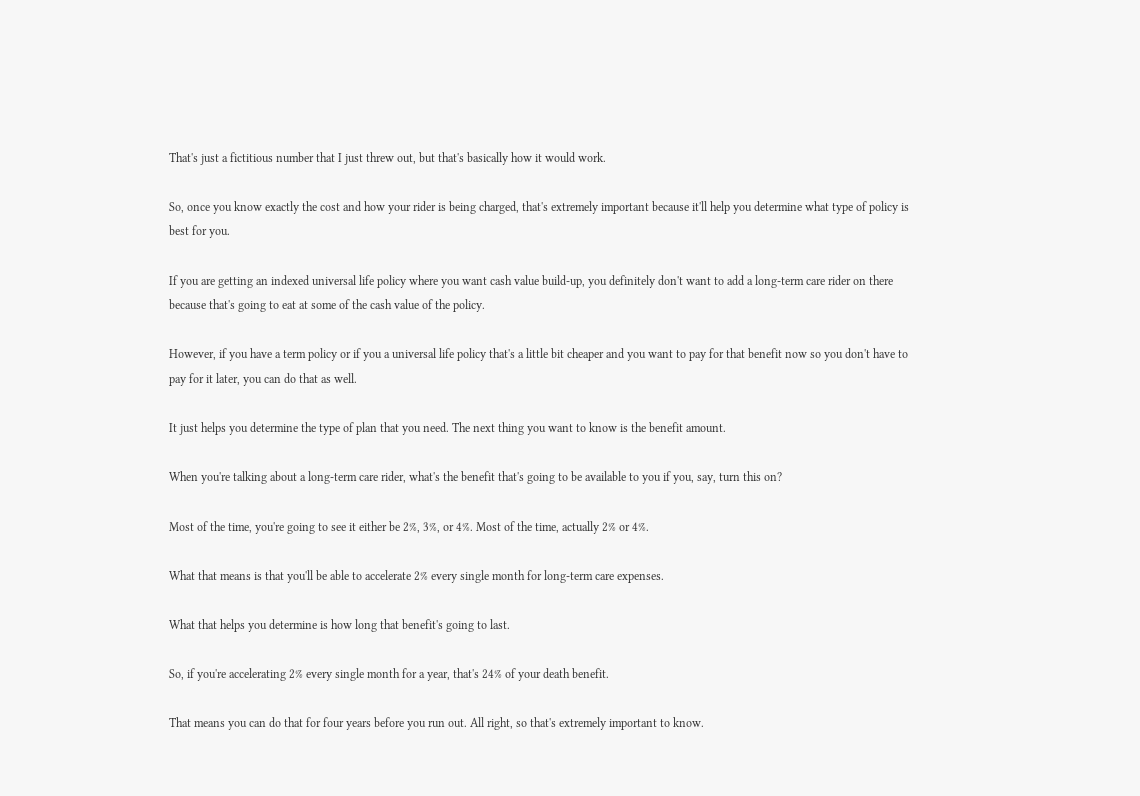That's just a fictitious number that I just threw out, but that's basically how it would work.

So, once you know exactly the cost and how your rider is being charged, that's extremely important because it'll help you determine what type of policy is best for you.

If you are getting an indexed universal life policy where you want cash value build-up, you definitely don't want to add a long-term care rider on there because that's going to eat at some of the cash value of the policy.

However, if you have a term policy or if you a universal life policy that's a little bit cheaper and you want to pay for that benefit now so you don't have to pay for it later, you can do that as well.

It just helps you determine the type of plan that you need. The next thing you want to know is the benefit amount.

When you're talking about a long-term care rider, what's the benefit that's going to be available to you if you, say, turn this on?

Most of the time, you're going to see it either be 2%, 3%, or 4%. Most of the time, actually 2% or 4%.

What that means is that you'll be able to accelerate 2% every single month for long-term care expenses.

What that helps you determine is how long that benefit's going to last.

So, if you're accelerating 2% every single month for a year, that's 24% of your death benefit.

That means you can do that for four years before you run out. All right, so that's extremely important to know.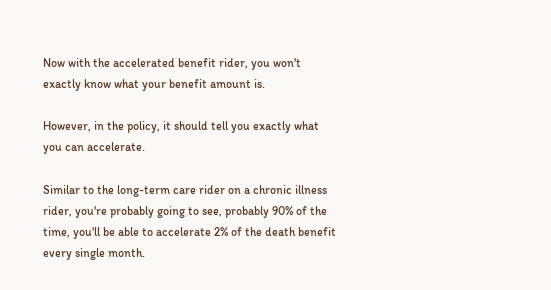Now with the accelerated benefit rider, you won't exactly know what your benefit amount is.

However, in the policy, it should tell you exactly what you can accelerate.

Similar to the long-term care rider on a chronic illness rider, you're probably going to see, probably 90% of the time, you'll be able to accelerate 2% of the death benefit every single month.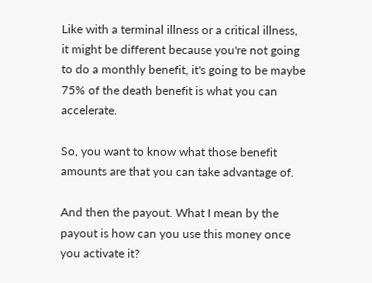Like with a terminal illness or a critical illness, it might be different because you're not going to do a monthly benefit, it's going to be maybe 75% of the death benefit is what you can accelerate.

So, you want to know what those benefit amounts are that you can take advantage of.

And then the payout. What I mean by the payout is how can you use this money once you activate it?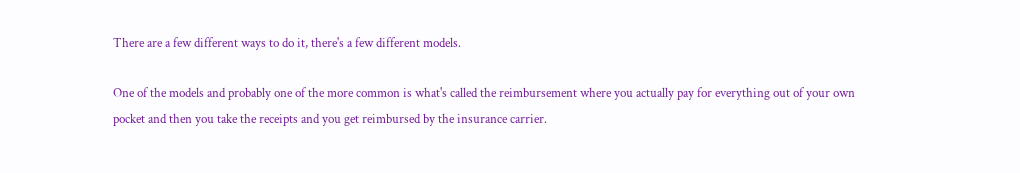There are a few different ways to do it, there's a few different models.

One of the models and probably one of the more common is what's called the reimbursement where you actually pay for everything out of your own pocket and then you take the receipts and you get reimbursed by the insurance carrier.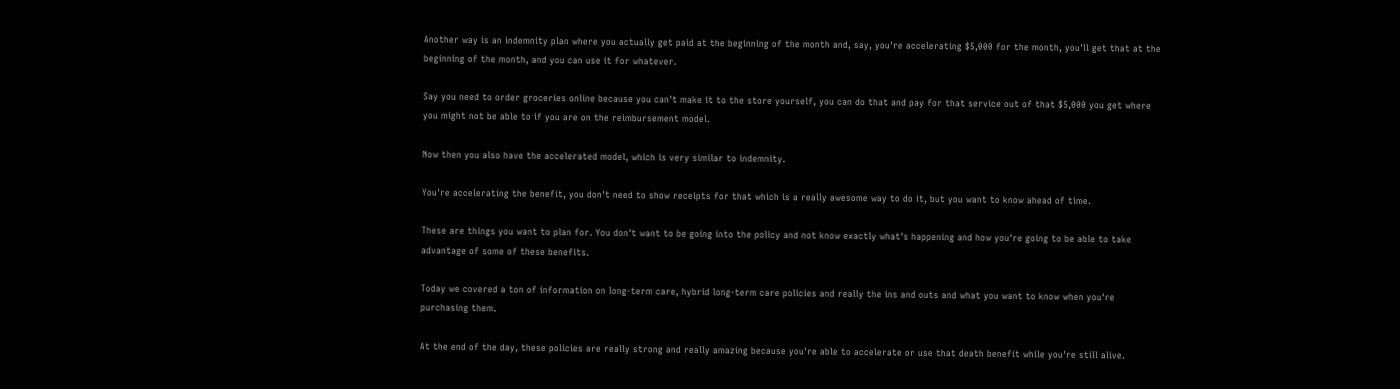Another way is an indemnity plan where you actually get paid at the beginning of the month and, say, you're accelerating $5,000 for the month, you'll get that at the beginning of the month, and you can use it for whatever.

Say you need to order groceries online because you can't make it to the store yourself, you can do that and pay for that service out of that $5,000 you get where you might not be able to if you are on the reimbursement model.

Now then you also have the accelerated model, which is very similar to indemnity.

You're accelerating the benefit, you don't need to show receipts for that which is a really awesome way to do it, but you want to know ahead of time.

These are things you want to plan for. You don't want to be going into the policy and not know exactly what's happening and how you're going to be able to take advantage of some of these benefits.

Today we covered a ton of information on long-term care, hybrid long-term care policies and really the ins and outs and what you want to know when you're purchasing them.

At the end of the day, these policies are really strong and really amazing because you're able to accelerate or use that death benefit while you're still alive.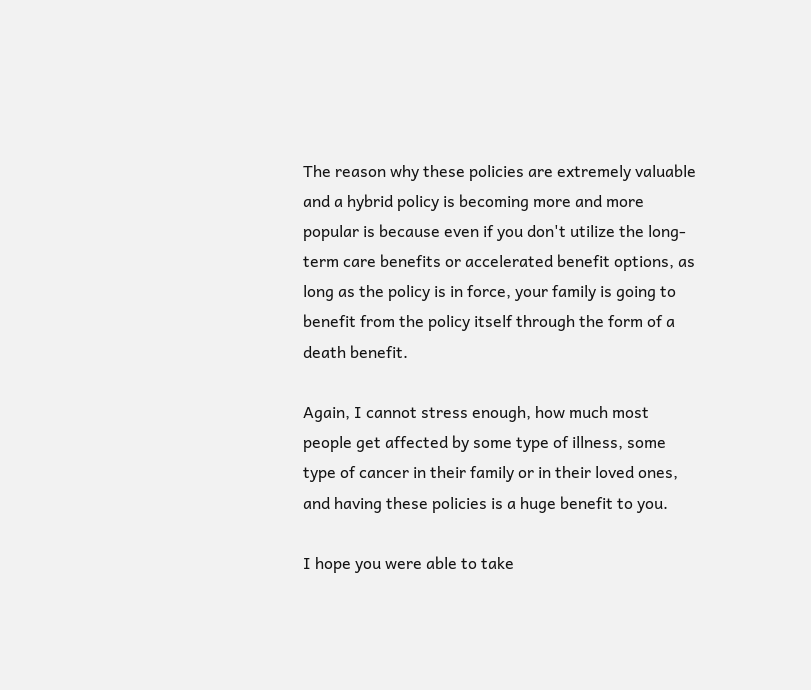The reason why these policies are extremely valuable and a hybrid policy is becoming more and more popular is because even if you don't utilize the long-term care benefits or accelerated benefit options, as long as the policy is in force, your family is going to benefit from the policy itself through the form of a death benefit.

Again, I cannot stress enough, how much most people get affected by some type of illness, some type of cancer in their family or in their loved ones, and having these policies is a huge benefit to you.

I hope you were able to take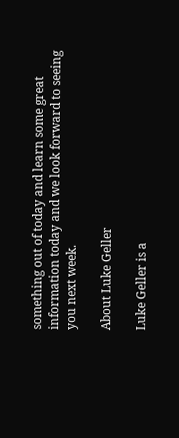something out of today and learn some great information today and we look forward to seeing you next week.

About Luke Geller

Luke Geller is a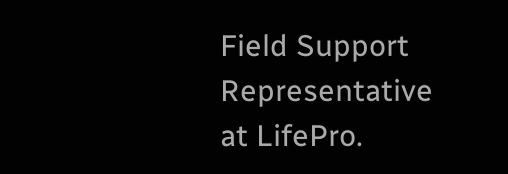Field Support Representative at LifePro.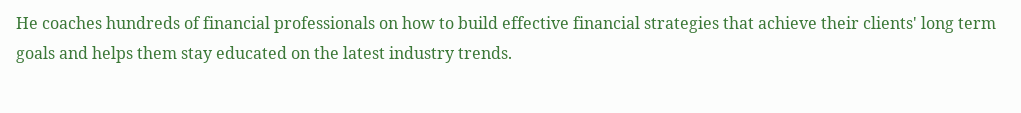He coaches hundreds of financial professionals on how to build effective financial strategies that achieve their clients' long term goals and helps them stay educated on the latest industry trends.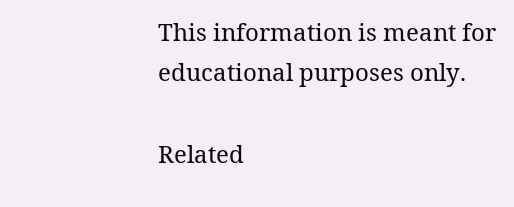This information is meant for educational purposes only.

Related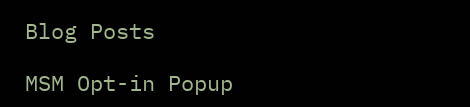Blog Posts

MSM Opt-in Popup